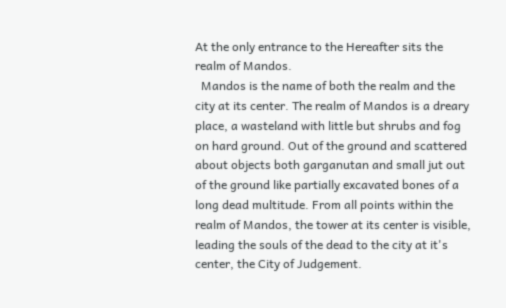At the only entrance to the Hereafter sits the realm of Mandos.
  Mandos is the name of both the realm and the city at its center. The realm of Mandos is a dreary place, a wasteland with little but shrubs and fog on hard ground. Out of the ground and scattered about objects both garganutan and small jut out of the ground like partially excavated bones of a long dead multitude. From all points within the realm of Mandos, the tower at its center is visible, leading the souls of the dead to the city at it's center, the City of Judgement.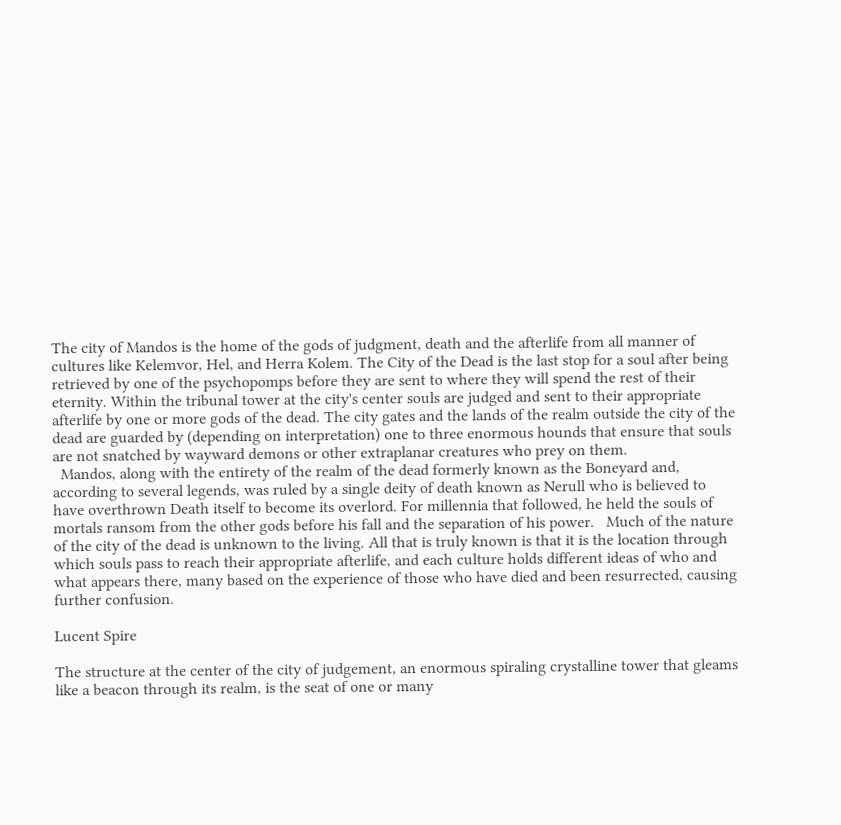The city of Mandos is the home of the gods of judgment, death and the afterlife from all manner of cultures like Kelemvor, Hel, and Herra Kolem. The City of the Dead is the last stop for a soul after being retrieved by one of the psychopomps before they are sent to where they will spend the rest of their eternity. Within the tribunal tower at the city's center souls are judged and sent to their appropriate afterlife by one or more gods of the dead. The city gates and the lands of the realm outside the city of the dead are guarded by (depending on interpretation) one to three enormous hounds that ensure that souls are not snatched by wayward demons or other extraplanar creatures who prey on them.
  Mandos, along with the entirety of the realm of the dead formerly known as the Boneyard and, according to several legends, was ruled by a single deity of death known as Nerull who is believed to have overthrown Death itself to become its overlord. For millennia that followed, he held the souls of mortals ransom from the other gods before his fall and the separation of his power.   Much of the nature of the city of the dead is unknown to the living. All that is truly known is that it is the location through which souls pass to reach their appropriate afterlife, and each culture holds different ideas of who and what appears there, many based on the experience of those who have died and been resurrected, causing further confusion.

Lucent Spire

The structure at the center of the city of judgement, an enormous spiraling crystalline tower that gleams like a beacon through its realm, is the seat of one or many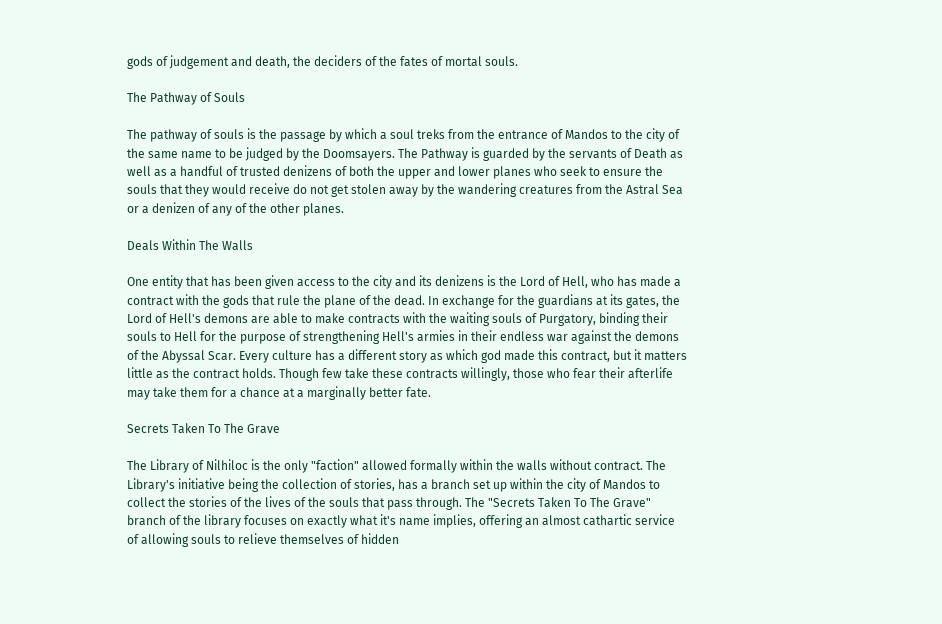gods of judgement and death, the deciders of the fates of mortal souls.

The Pathway of Souls

The pathway of souls is the passage by which a soul treks from the entrance of Mandos to the city of the same name to be judged by the Doomsayers. The Pathway is guarded by the servants of Death as well as a handful of trusted denizens of both the upper and lower planes who seek to ensure the souls that they would receive do not get stolen away by the wandering creatures from the Astral Sea or a denizen of any of the other planes.

Deals Within The Walls

One entity that has been given access to the city and its denizens is the Lord of Hell, who has made a contract with the gods that rule the plane of the dead. In exchange for the guardians at its gates, the Lord of Hell's demons are able to make contracts with the waiting souls of Purgatory, binding their souls to Hell for the purpose of strengthening Hell's armies in their endless war against the demons of the Abyssal Scar. Every culture has a different story as which god made this contract, but it matters little as the contract holds. Though few take these contracts willingly, those who fear their afterlife may take them for a chance at a marginally better fate.

Secrets Taken To The Grave

The Library of Nilhiloc is the only "faction" allowed formally within the walls without contract. The Library's initiative being the collection of stories, has a branch set up within the city of Mandos to collect the stories of the lives of the souls that pass through. The "Secrets Taken To The Grave" branch of the library focuses on exactly what it's name implies, offering an almost cathartic service of allowing souls to relieve themselves of hidden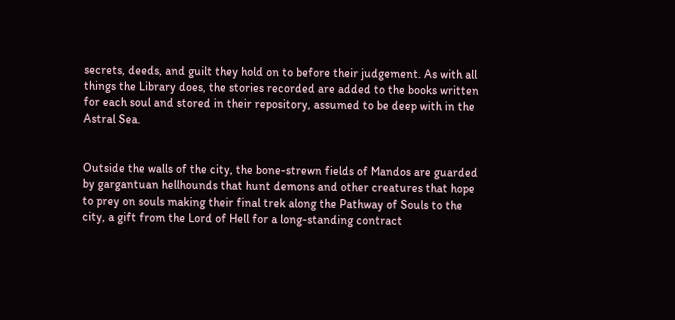secrets, deeds, and guilt they hold on to before their judgement. As with all things the Library does, the stories recorded are added to the books written for each soul and stored in their repository, assumed to be deep with in the Astral Sea.


Outside the walls of the city, the bone-strewn fields of Mandos are guarded by gargantuan hellhounds that hunt demons and other creatures that hope to prey on souls making their final trek along the Pathway of Souls to the city, a gift from the Lord of Hell for a long-standing contract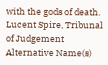with the gods of death.
Lucent Spire, Tribunal of Judgement
Alternative Name(s)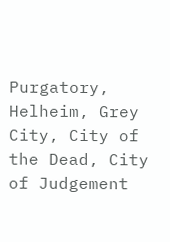Purgatory, Helheim, Grey City, City of the Dead, City of Judgement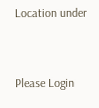Location under


Please Login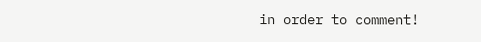in order to comment!